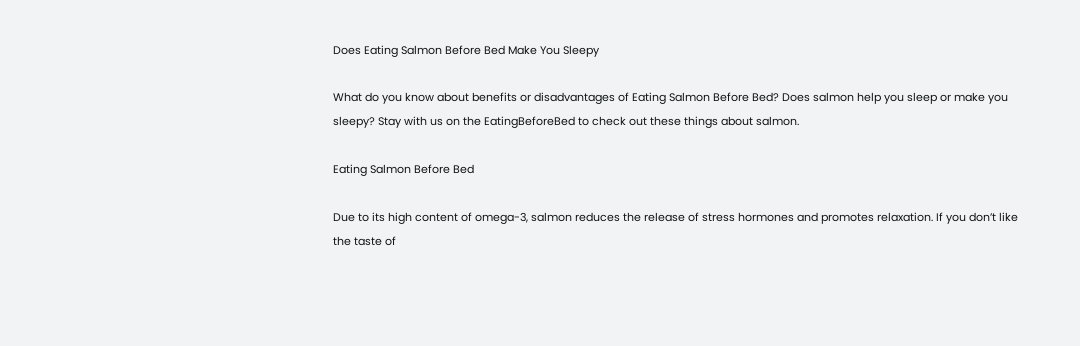Does Eating Salmon Before Bed Make You Sleepy

What do you know about benefits or disadvantages of Eating Salmon Before Bed? Does salmon help you sleep or make you sleepy? Stay with us on the EatingBeforeBed to check out these things about salmon.

Eating Salmon Before Bed

Due to its high content of omega-3, salmon reduces the release of stress hormones and promotes relaxation. If you don’t like the taste of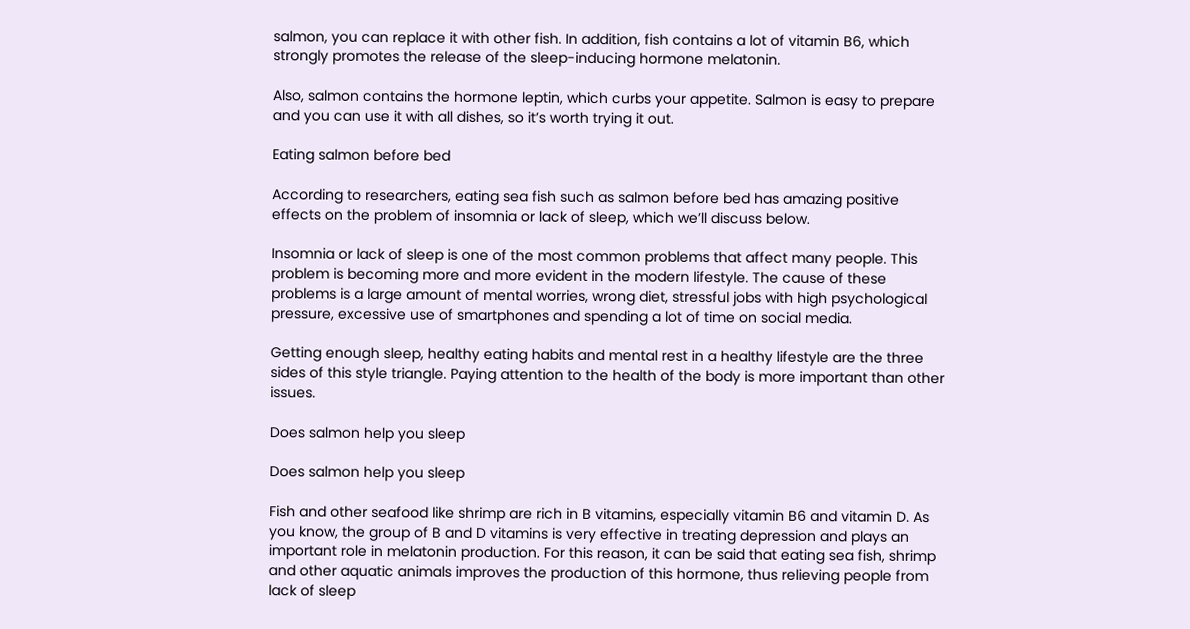salmon, you can replace it with other fish. In addition, fish contains a lot of vitamin B6, which strongly promotes the release of the sleep-inducing hormone melatonin.

Also, salmon contains the hormone leptin, which curbs your appetite. Salmon is easy to prepare and you can use it with all dishes, so it’s worth trying it out.

Eating salmon before bed

According to researchers, eating sea fish such as salmon before bed has amazing positive effects on the problem of insomnia or lack of sleep, which we’ll discuss below.

Insomnia or lack of sleep is one of the most common problems that affect many people. This problem is becoming more and more evident in the modern lifestyle. The cause of these problems is a large amount of mental worries, wrong diet, stressful jobs with high psychological pressure, excessive use of smartphones and spending a lot of time on social media.

Getting enough sleep, healthy eating habits and mental rest in a healthy lifestyle are the three sides of this style triangle. Paying attention to the health of the body is more important than other issues.

Does salmon help you sleep

Does salmon help you sleep

Fish and other seafood like shrimp are rich in B vitamins, especially vitamin B6 and vitamin D. As you know, the group of B and D vitamins is very effective in treating depression and plays an important role in melatonin production. For this reason, it can be said that eating sea fish, shrimp and other aquatic animals improves the production of this hormone, thus relieving people from lack of sleep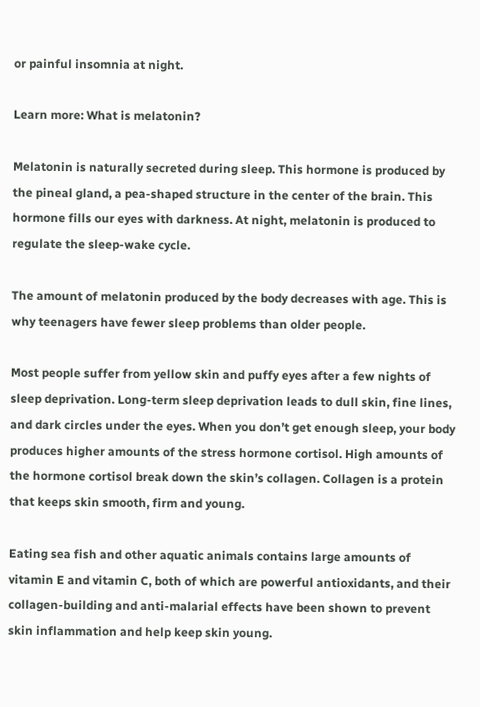or painful insomnia at night.

Learn more: What is melatonin?

Melatonin is naturally secreted during sleep. This hormone is produced by the pineal gland, a pea-shaped structure in the center of the brain. This hormone fills our eyes with darkness. At night, melatonin is produced to regulate the sleep-wake cycle.

The amount of melatonin produced by the body decreases with age. This is why teenagers have fewer sleep problems than older people.

Most people suffer from yellow skin and puffy eyes after a few nights of sleep deprivation. Long-term sleep deprivation leads to dull skin, fine lines, and dark circles under the eyes. When you don’t get enough sleep, your body produces higher amounts of the stress hormone cortisol. High amounts of the hormone cortisol break down the skin’s collagen. Collagen is a protein that keeps skin smooth, firm and young.

Eating sea fish and other aquatic animals contains large amounts of vitamin E and vitamin C, both of which are powerful antioxidants, and their collagen-building and anti-malarial effects have been shown to prevent skin inflammation and help keep skin young.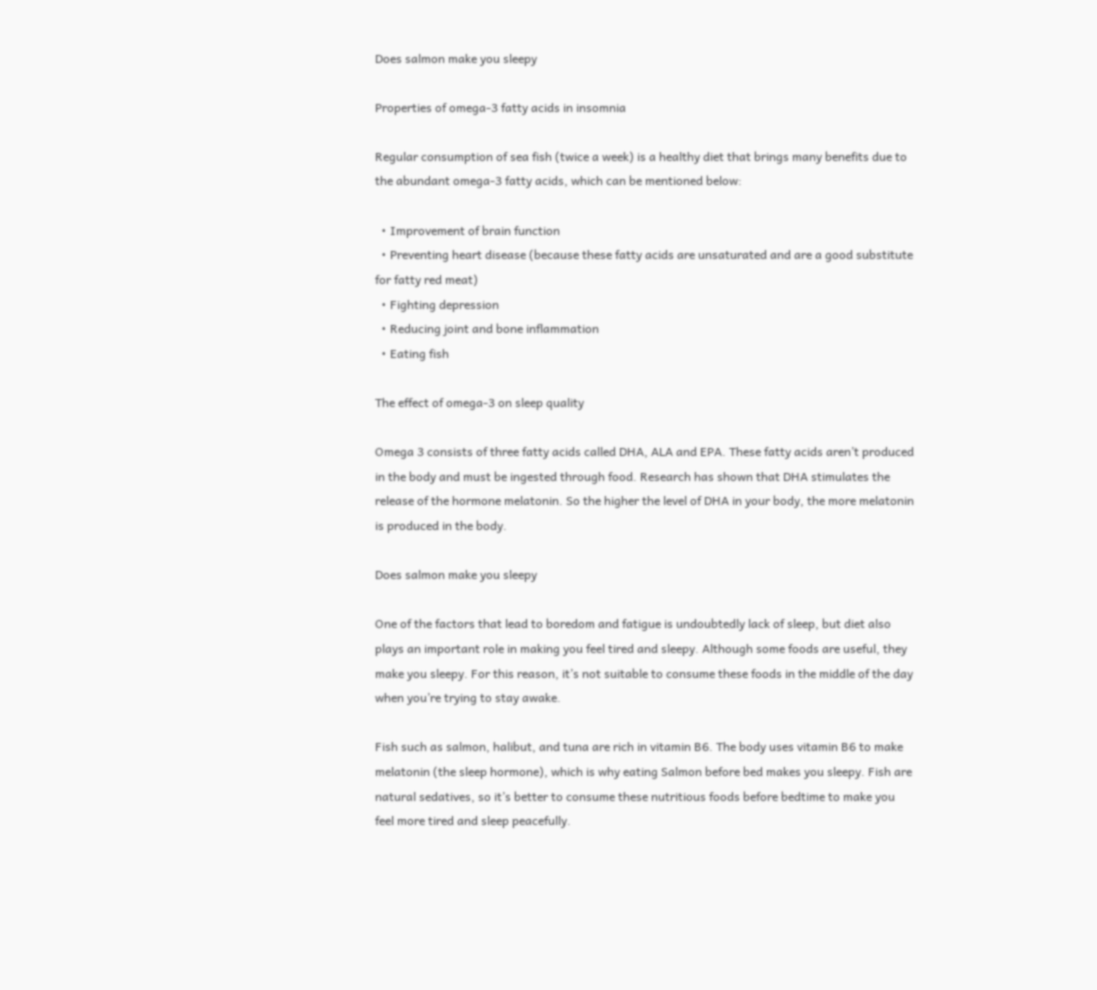Does salmon make you sleepy

Properties of omega-3 fatty acids in insomnia

Regular consumption of sea fish (twice a week) is a healthy diet that brings many benefits due to the abundant omega-3 fatty acids, which can be mentioned below:

  • Improvement of brain function
  • Preventing heart disease (because these fatty acids are unsaturated and are a good substitute for fatty red meat)
  • Fighting depression
  • Reducing joint and bone inflammation
  • Eating fish

The effect of omega-3 on sleep quality

Omega 3 consists of three fatty acids called DHA, ALA and EPA. These fatty acids aren’t produced in the body and must be ingested through food. Research has shown that DHA stimulates the release of the hormone melatonin. So the higher the level of DHA in your body, the more melatonin is produced in the body.

Does salmon make you sleepy

One of the factors that lead to boredom and fatigue is undoubtedly lack of sleep, but diet also plays an important role in making you feel tired and sleepy. Although some foods are useful, they make you sleepy. For this reason, it’s not suitable to consume these foods in the middle of the day when you’re trying to stay awake.

Fish such as salmon, halibut, and tuna are rich in vitamin B6. The body uses vitamin B6 to make melatonin (the sleep hormone), which is why eating Salmon before bed makes you sleepy. Fish are natural sedatives, so it’s better to consume these nutritious foods before bedtime to make you feel more tired and sleep peacefully.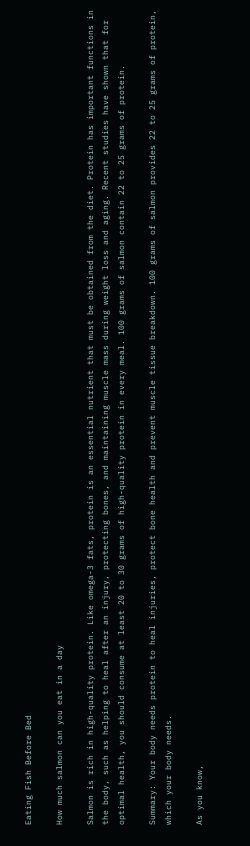Eating Fish Before Bed

How much salmon can you eat in a day

Salmon is rich in high-quality protein. Like omega-3 fats, protein is an essential nutrient that must be obtained from the diet. Protein has important functions in the body, such as helping to heal after an injury, protecting bones, and maintaining muscle mass during weight loss and aging. Recent studies have shown that for optimal health, you should consume at least 20 to 30 grams of high-quality protein in every meal. 100 grams of salmon contain 22 to 25 grams of protein.

Summary: Your body needs protein to heal injuries, protect bone health and prevent muscle tissue breakdown. 100 grams of salmon provides 22 to 25 grams of protein, which your body needs.

As you know,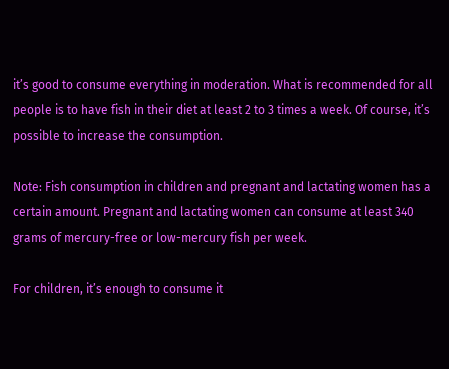it’s good to consume everything in moderation. What is recommended for all people is to have fish in their diet at least 2 to 3 times a week. Of course, it’s possible to increase the consumption.

Note: Fish consumption in children and pregnant and lactating women has a certain amount. Pregnant and lactating women can consume at least 340 grams of mercury-free or low-mercury fish per week.

For children, it’s enough to consume it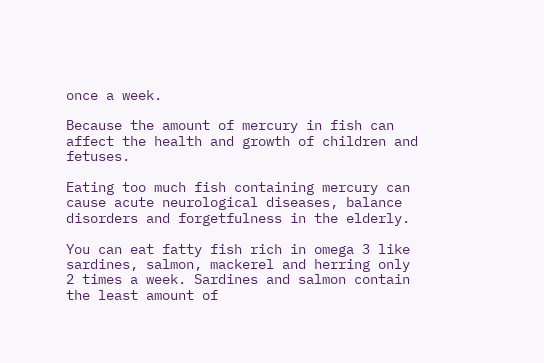once a week.

Because the amount of mercury in fish can affect the health and growth of children and fetuses.

Eating too much fish containing mercury can cause acute neurological diseases, balance disorders and forgetfulness in the elderly.

You can eat fatty fish rich in omega 3 like sardines, salmon, mackerel and herring only 2 times a week. Sardines and salmon contain the least amount of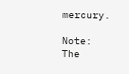mercury.

Note: The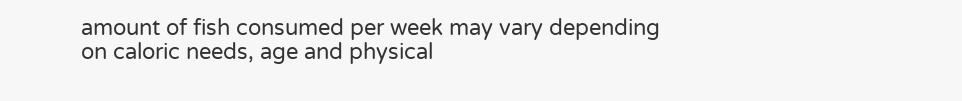amount of fish consumed per week may vary depending on caloric needs, age and physical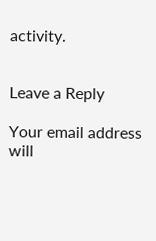activity.


Leave a Reply

Your email address will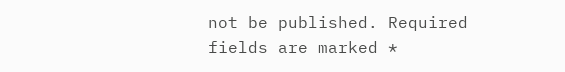not be published. Required fields are marked *